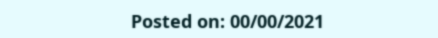Posted on: 00/00/2021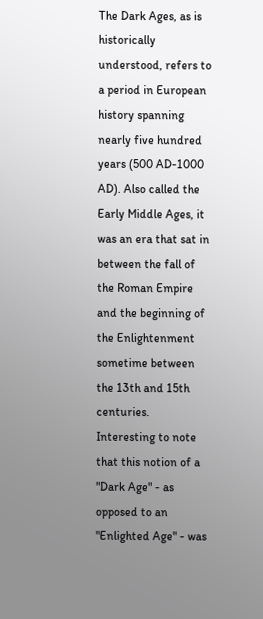The Dark Ages, as is historically understood, refers to a period in European history spanning nearly five hundred years (500 AD-1000 AD). Also called the Early Middle Ages, it was an era that sat in between the fall of the Roman Empire and the beginning of the Enlightenment sometime between the 13th and 15th centuries. Interesting to note that this notion of a "Dark Age" - as opposed to an "Enlighted Age" - was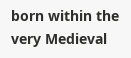born within the very Medieval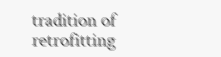tradition of retrofitting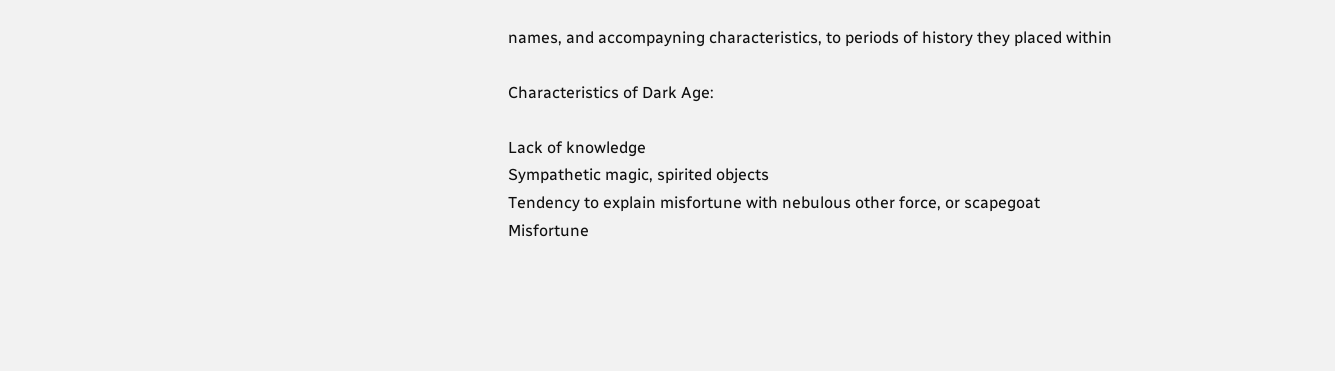names, and accompayning characteristics, to periods of history they placed within

Characteristics of Dark Age:

Lack of knowledge
Sympathetic magic, spirited objects
Tendency to explain misfortune with nebulous other force, or scapegoat
Misfortune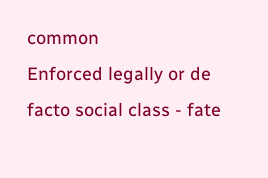common
Enforced legally or de facto social class - fate